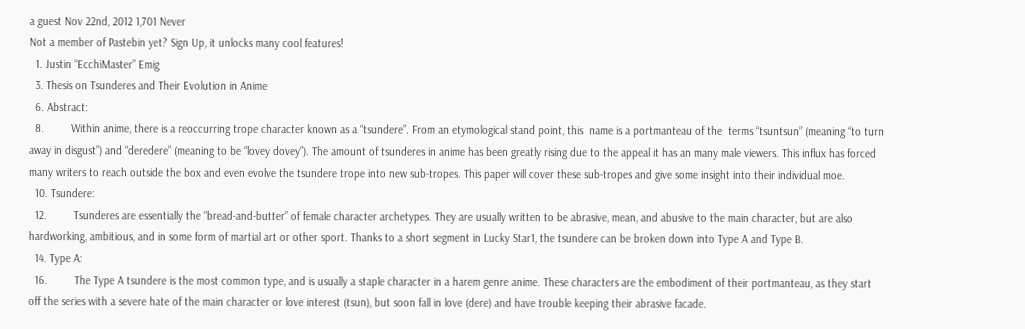a guest Nov 22nd, 2012 1,701 Never
Not a member of Pastebin yet? Sign Up, it unlocks many cool features!
  1. Justin “EcchiMaster” Emig
  3. Thesis on Tsunderes and Their Evolution in Anime
  6. Abstract:
  8.         Within anime, there is a reoccurring trope character known as a “tsundere”. From an etymological stand point, this  name is a portmanteau of the  terms “tsuntsun” (meaning “to turn away in disgust”) and “deredere” (meaning to be “lovey dovey”). The amount of tsunderes in anime has been greatly rising due to the appeal it has an many male viewers. This influx has forced many writers to reach outside the box and even evolve the tsundere trope into new sub-tropes. This paper will cover these sub-tropes and give some insight into their individual moe.
  10. Tsundere:
  12.         Tsunderes are essentially the “bread-and-butter” of female character archetypes. They are usually written to be abrasive, mean, and abusive to the main character, but are also hardworking, ambitious, and in some form of martial art or other sport. Thanks to a short segment in Lucky Star1, the tsundere can be broken down into Type A and Type B.
  14. Type A:
  16.         The Type A tsundere is the most common type, and is usually a staple character in a harem genre anime. These characters are the embodiment of their portmanteau, as they start off the series with a severe hate of the main character or love interest (tsun), but soon fall in love (dere) and have trouble keeping their abrasive facade.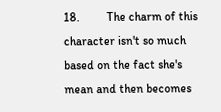18.         The charm of this character isn't so much based on the fact she's mean and then becomes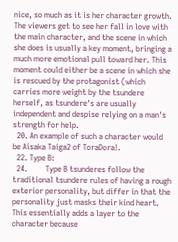nice, so much as it is her character growth. The viewers get to see her fall in love with the main character, and the scene in which she does is usually a key moment, bringing a much more emotional pull toward her. This moment could either be a scene in which she is rescued by the protagonist (which carries more weight by the tsundere herself, as tsundere's are usually independent and despise relying on a man's strength for help.
  20. An example of such a character would be Aisaka Taiga2 of ToraDora!.
  22. Type B:
  24.         Type B tsunderes follow the traditional tsundere rules of having a rough exterior personality, but differ in that the personality just masks their kind heart. This essentially adds a layer to the character because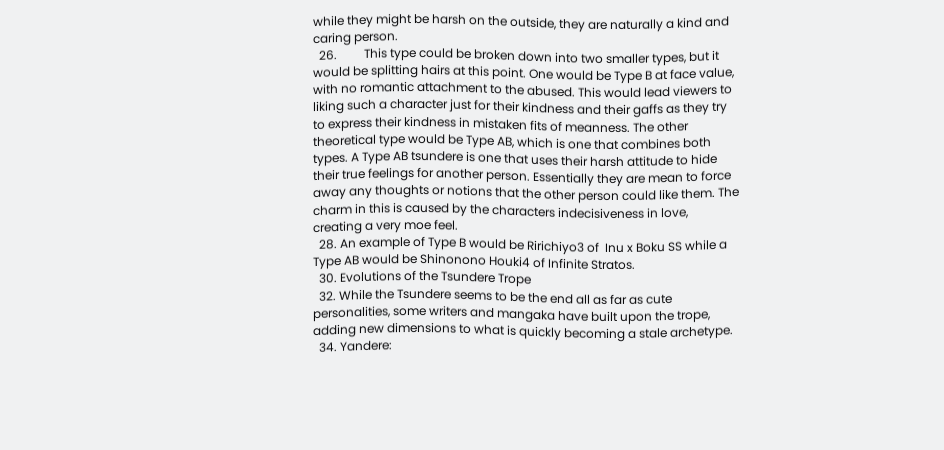while they might be harsh on the outside, they are naturally a kind and caring person.
  26.         This type could be broken down into two smaller types, but it would be splitting hairs at this point. One would be Type B at face value, with no romantic attachment to the abused. This would lead viewers to liking such a character just for their kindness and their gaffs as they try to express their kindness in mistaken fits of meanness. The other theoretical type would be Type AB, which is one that combines both types. A Type AB tsundere is one that uses their harsh attitude to hide their true feelings for another person. Essentially they are mean to force away any thoughts or notions that the other person could like them. The charm in this is caused by the characters indecisiveness in love, creating a very moe feel.
  28. An example of Type B would be Ririchiyo3 of  Inu x Boku SS while a Type AB would be Shinonono Houki4 of Infinite Stratos.
  30. Evolutions of the Tsundere Trope
  32. While the Tsundere seems to be the end all as far as cute personalities, some writers and mangaka have built upon the trope, adding new dimensions to what is quickly becoming a stale archetype.
  34. Yandere: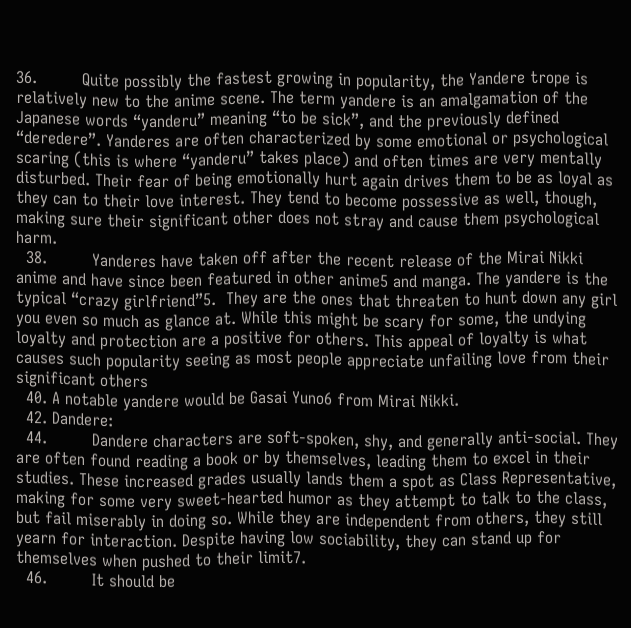36.         Quite possibly the fastest growing in popularity, the Yandere trope is relatively new to the anime scene. The term yandere is an amalgamation of the Japanese words “yanderu” meaning “to be sick”, and the previously defined “deredere”. Yanderes are often characterized by some emotional or psychological scaring (this is where “yanderu” takes place) and often times are very mentally disturbed. Their fear of being emotionally hurt again drives them to be as loyal as they can to their love interest. They tend to become possessive as well, though, making sure their significant other does not stray and cause them psychological harm.
  38.         Yanderes have taken off after the recent release of the Mirai Nikki anime and have since been featured in other anime5 and manga. The yandere is the typical “crazy girlfriend”5.  They are the ones that threaten to hunt down any girl you even so much as glance at. While this might be scary for some, the undying loyalty and protection are a positive for others. This appeal of loyalty is what causes such popularity seeing as most people appreciate unfailing love from their significant others
  40. A notable yandere would be Gasai Yuno6 from Mirai Nikki.
  42. Dandere:
  44.         Dandere characters are soft-spoken, shy, and generally anti-social. They are often found reading a book or by themselves, leading them to excel in their studies. These increased grades usually lands them a spot as Class Representative, making for some very sweet-hearted humor as they attempt to talk to the class, but fail miserably in doing so. While they are independent from others, they still yearn for interaction. Despite having low sociability, they can stand up for themselves when pushed to their limit7.
  46.         It should be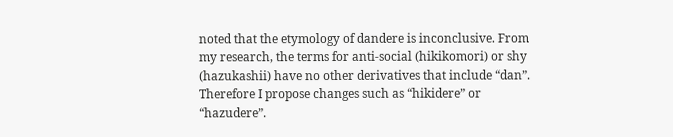noted that the etymology of dandere is inconclusive. From my research, the terms for anti-social (hikikomori) or shy (hazukashii) have no other derivatives that include “dan”. Therefore I propose changes such as “hikidere” or “hazudere”.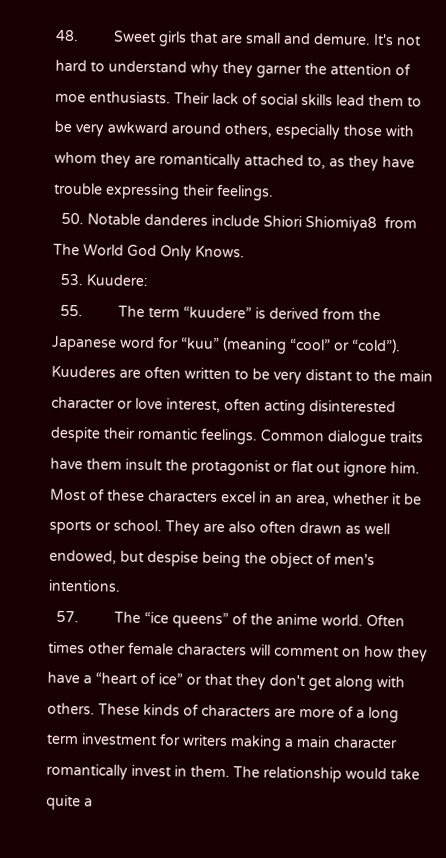48.         Sweet girls that are small and demure. It's not hard to understand why they garner the attention of moe enthusiasts. Their lack of social skills lead them to be very awkward around others, especially those with whom they are romantically attached to, as they have trouble expressing their feelings.
  50. Notable danderes include Shiori Shiomiya8  from The World God Only Knows.
  53. Kuudere:
  55.         The term “kuudere” is derived from the Japanese word for “kuu” (meaning “cool” or “cold”). Kuuderes are often written to be very distant to the main character or love interest, often acting disinterested despite their romantic feelings. Common dialogue traits have them insult the protagonist or flat out ignore him. Most of these characters excel in an area, whether it be sports or school. They are also often drawn as well endowed, but despise being the object of men's intentions.
  57.         The “ice queens” of the anime world. Often times other female characters will comment on how they have a “heart of ice” or that they don't get along with others. These kinds of characters are more of a long term investment for writers making a main character romantically invest in them. The relationship would take quite a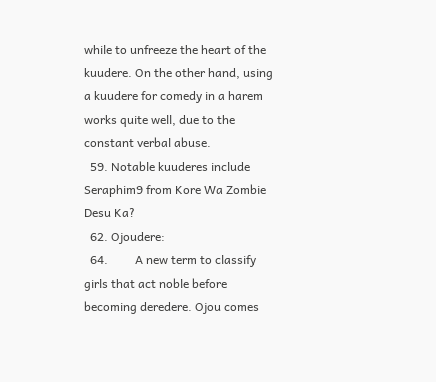while to unfreeze the heart of the kuudere. On the other hand, using a kuudere for comedy in a harem works quite well, due to the constant verbal abuse.
  59. Notable kuuderes include Seraphim9 from Kore Wa Zombie Desu Ka?
  62. Ojoudere:
  64.         A new term to classify girls that act noble before becoming deredere. Ojou comes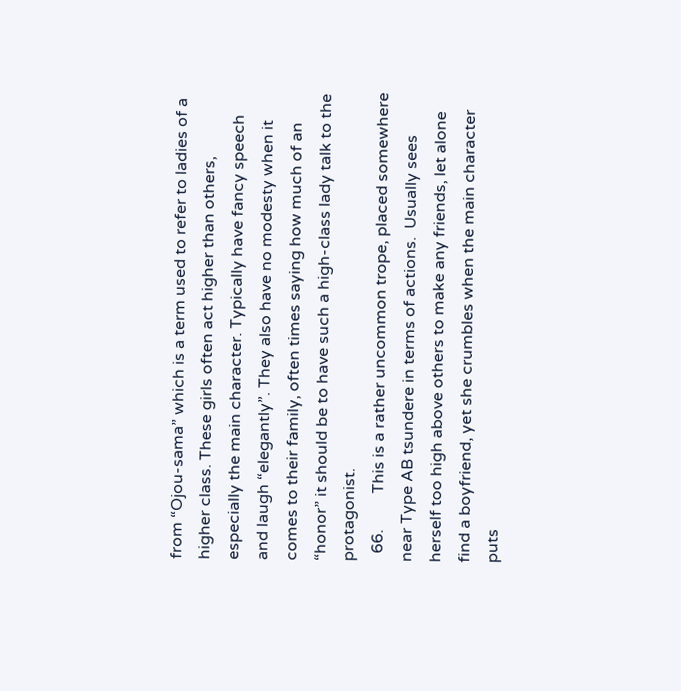from “Ojou-sama” which is a term used to refer to ladies of a higher class. These girls often act higher than others, especially the main character. Typically have fancy speech and laugh “elegantly”. They also have no modesty when it comes to their family, often times saying how much of an “honor” it should be to have such a high-class lady talk to the protagonist.
  66.         This is a rather uncommon trope, placed somewhere near Type AB tsundere in terms of actions.  Usually sees herself too high above others to make any friends, let alone find a boyfriend, yet she crumbles when the main character puts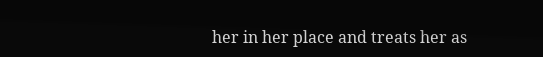her in her place and treats her as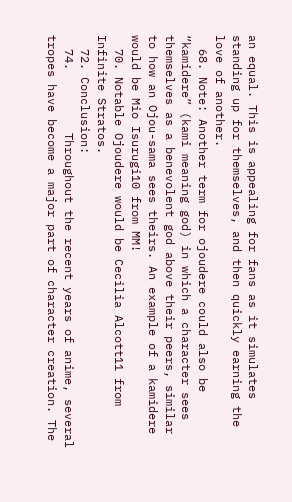an equal. This is appealing for fans as it simulates standing up for themselves, and then quickly earning the love of another.
  68. Note: Another term for ojoudere could also be “kamidere” (kami meaning god) in which a character sees themselves as a benevolent god above their peers, similar to how an Ojou-sama sees theirs. An example of a kamidere would be Mio Isurugi10 from MM!
  70. Notable Ojoudere would be Cecilia Alcott11 from Infinite Stratos.
  72. Conclusion:
  74.         Throughout the recent years of anime, several tropes have become a major part of character creation. The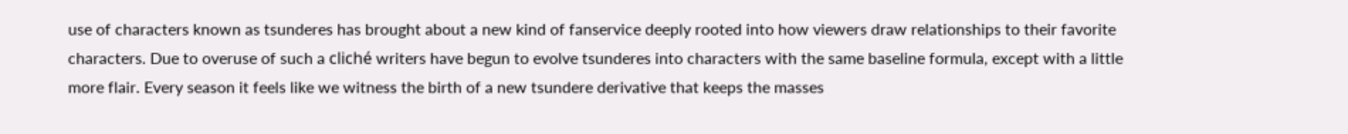use of characters known as tsunderes has brought about a new kind of fanservice deeply rooted into how viewers draw relationships to their favorite characters. Due to overuse of such a cliché writers have begun to evolve tsunderes into characters with the same baseline formula, except with a little more flair. Every season it feels like we witness the birth of a new tsundere derivative that keeps the masses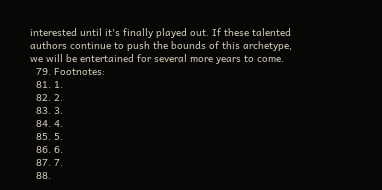interested until it's finally played out. If these talented authors continue to push the bounds of this archetype, we will be entertained for several more years to come.
  79. Footnotes:
  81. 1.
  82. 2.
  83. 3.
  84. 4.
  85. 5.
  86. 6.
  87. 7.
  88.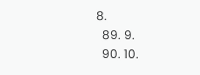8.
  89. 9.
  90. 10.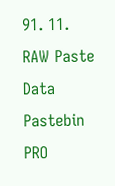91. 11.
RAW Paste Data
Pastebin PRO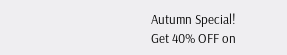Autumn Special!
Get 40% OFF on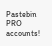Pastebin PRO accounts!